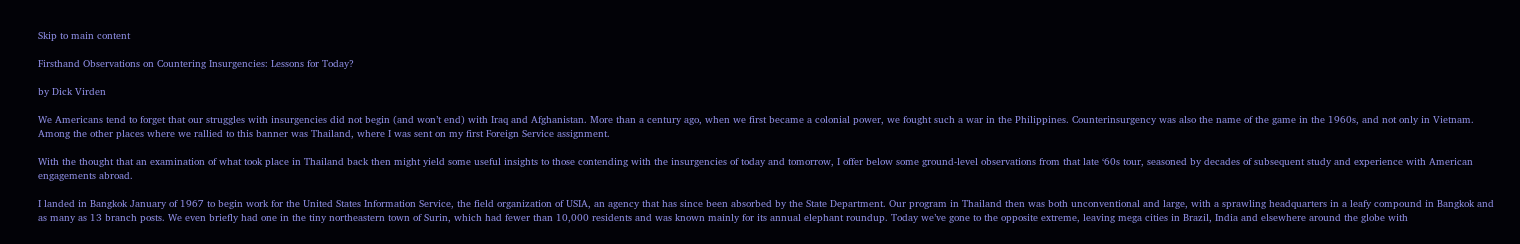Skip to main content

Firsthand Observations on Countering Insurgencies: Lessons for Today?

by Dick Virden

We Americans tend to forget that our struggles with insurgencies did not begin (and won’t end) with Iraq and Afghanistan. More than a century ago, when we first became a colonial power, we fought such a war in the Philippines. Counterinsurgency was also the name of the game in the 1960s, and not only in Vietnam. Among the other places where we rallied to this banner was Thailand, where I was sent on my first Foreign Service assignment.

With the thought that an examination of what took place in Thailand back then might yield some useful insights to those contending with the insurgencies of today and tomorrow, I offer below some ground-level observations from that late ‘60s tour, seasoned by decades of subsequent study and experience with American engagements abroad.

I landed in Bangkok January of 1967 to begin work for the United States Information Service, the field organization of USIA, an agency that has since been absorbed by the State Department. Our program in Thailand then was both unconventional and large, with a sprawling headquarters in a leafy compound in Bangkok and as many as 13 branch posts. We even briefly had one in the tiny northeastern town of Surin, which had fewer than 10,000 residents and was known mainly for its annual elephant roundup. Today we’ve gone to the opposite extreme, leaving mega cities in Brazil, India and elsewhere around the globe with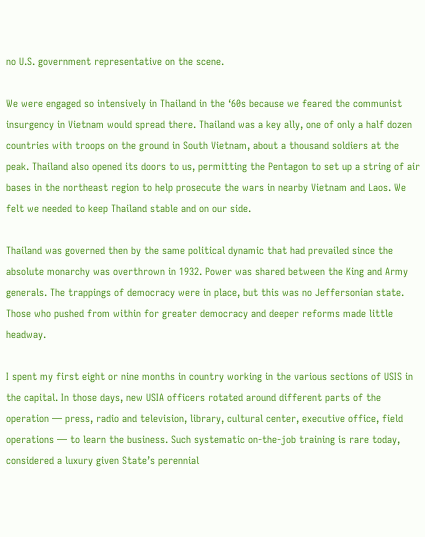no U.S. government representative on the scene.

We were engaged so intensively in Thailand in the ‘60s because we feared the communist insurgency in Vietnam would spread there. Thailand was a key ally, one of only a half dozen countries with troops on the ground in South Vietnam, about a thousand soldiers at the peak. Thailand also opened its doors to us, permitting the Pentagon to set up a string of air bases in the northeast region to help prosecute the wars in nearby Vietnam and Laos. We felt we needed to keep Thailand stable and on our side.

Thailand was governed then by the same political dynamic that had prevailed since the absolute monarchy was overthrown in 1932. Power was shared between the King and Army generals. The trappings of democracy were in place, but this was no Jeffersonian state. Those who pushed from within for greater democracy and deeper reforms made little headway.

I spent my first eight or nine months in country working in the various sections of USIS in the capital. In those days, new USIA officers rotated around different parts of the operation — press, radio and television, library, cultural center, executive office, field operations — to learn the business. Such systematic on-the-job training is rare today, considered a luxury given State’s perennial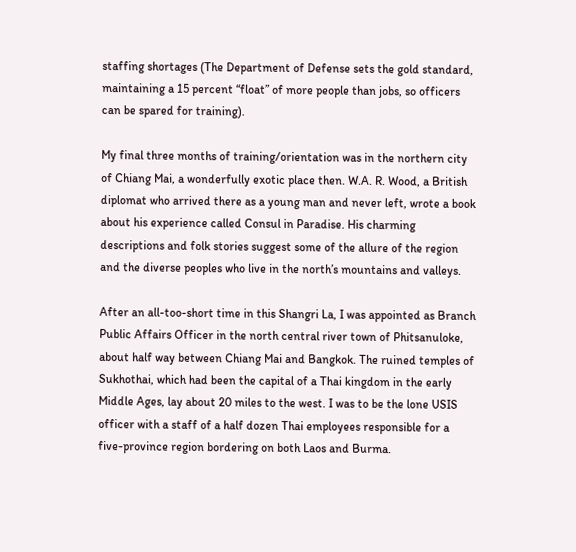staffing shortages (The Department of Defense sets the gold standard, maintaining a 15 percent “float” of more people than jobs, so officers can be spared for training).

My final three months of training/orientation was in the northern city of Chiang Mai, a wonderfully exotic place then. W.A. R. Wood, a British diplomat who arrived there as a young man and never left, wrote a book about his experience called Consul in Paradise. His charming descriptions and folk stories suggest some of the allure of the region and the diverse peoples who live in the north’s mountains and valleys.

After an all-too-short time in this Shangri La, I was appointed as Branch Public Affairs Officer in the north central river town of Phitsanuloke, about half way between Chiang Mai and Bangkok. The ruined temples of Sukhothai, which had been the capital of a Thai kingdom in the early Middle Ages, lay about 20 miles to the west. I was to be the lone USIS officer with a staff of a half dozen Thai employees responsible for a five-province region bordering on both Laos and Burma.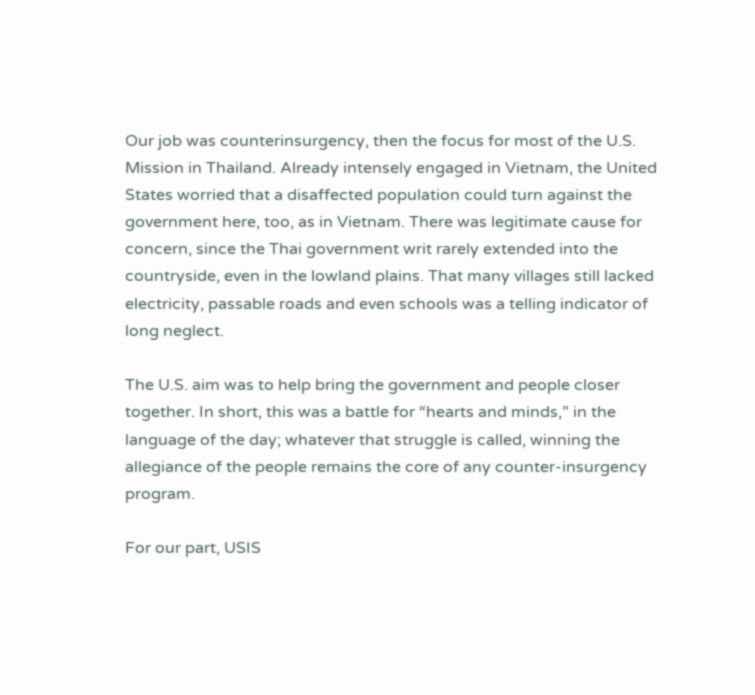Our job was counterinsurgency, then the focus for most of the U.S. Mission in Thailand. Already intensely engaged in Vietnam, the United States worried that a disaffected population could turn against the government here, too, as in Vietnam. There was legitimate cause for concern, since the Thai government writ rarely extended into the countryside, even in the lowland plains. That many villages still lacked electricity, passable roads and even schools was a telling indicator of long neglect.

The U.S. aim was to help bring the government and people closer together. In short, this was a battle for “hearts and minds,” in the language of the day; whatever that struggle is called, winning the allegiance of the people remains the core of any counter-insurgency program.

For our part, USIS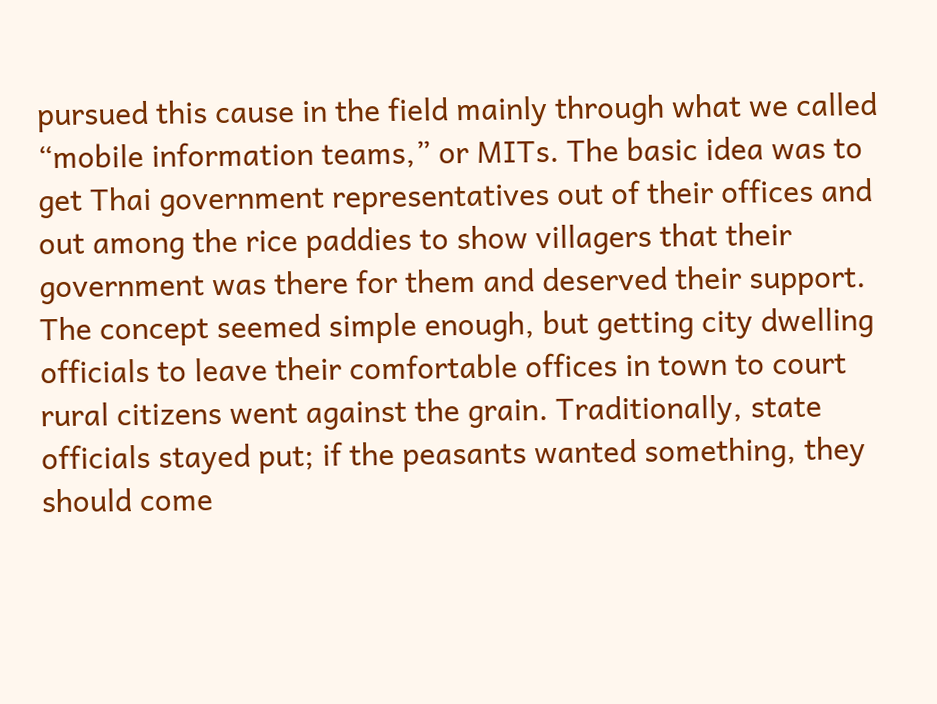pursued this cause in the field mainly through what we called “mobile information teams,” or MITs. The basic idea was to get Thai government representatives out of their offices and out among the rice paddies to show villagers that their government was there for them and deserved their support. The concept seemed simple enough, but getting city dwelling officials to leave their comfortable offices in town to court rural citizens went against the grain. Traditionally, state officials stayed put; if the peasants wanted something, they should come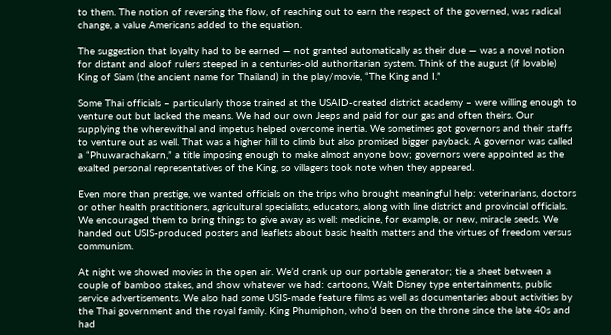to them. The notion of reversing the flow, of reaching out to earn the respect of the governed, was radical change, a value Americans added to the equation.

The suggestion that loyalty had to be earned — not granted automatically as their due — was a novel notion for distant and aloof rulers steeped in a centuries-old authoritarian system. Think of the august (if lovable) King of Siam (the ancient name for Thailand) in the play/movie, “The King and I.”

Some Thai officials – particularly those trained at the USAID-created district academy – were willing enough to venture out but lacked the means. We had our own Jeeps and paid for our gas and often theirs. Our supplying the wherewithal and impetus helped overcome inertia. We sometimes got governors and their staffs to venture out as well. That was a higher hill to climb but also promised bigger payback. A governor was called a “Phuwarachakarn,” a title imposing enough to make almost anyone bow; governors were appointed as the exalted personal representatives of the King, so villagers took note when they appeared.

Even more than prestige, we wanted officials on the trips who brought meaningful help: veterinarians, doctors or other health practitioners, agricultural specialists, educators, along with line district and provincial officials. We encouraged them to bring things to give away as well: medicine, for example, or new, miracle seeds. We handed out USIS-produced posters and leaflets about basic health matters and the virtues of freedom versus communism.

At night we showed movies in the open air. We’d crank up our portable generator; tie a sheet between a couple of bamboo stakes, and show whatever we had: cartoons, Walt Disney type entertainments, public service advertisements. We also had some USIS-made feature films as well as documentaries about activities by the Thai government and the royal family. King Phumiphon, who’d been on the throne since the late 40s and had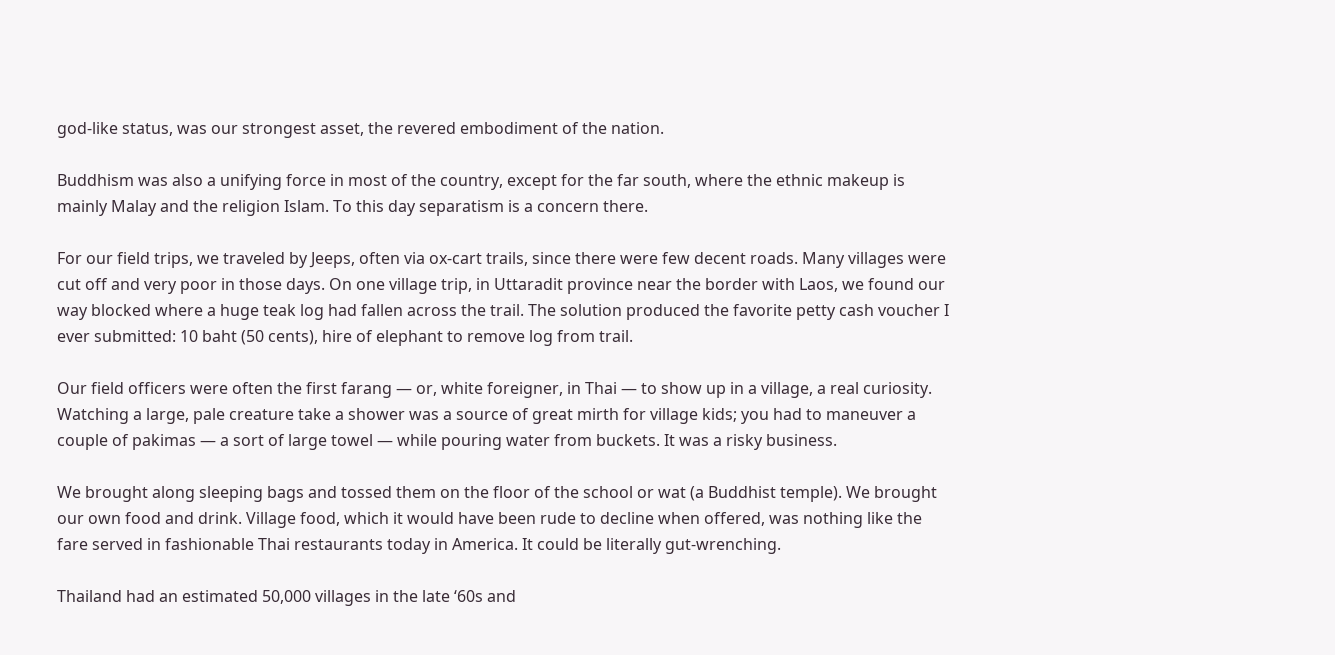god-like status, was our strongest asset, the revered embodiment of the nation.

Buddhism was also a unifying force in most of the country, except for the far south, where the ethnic makeup is mainly Malay and the religion Islam. To this day separatism is a concern there.

For our field trips, we traveled by Jeeps, often via ox-cart trails, since there were few decent roads. Many villages were cut off and very poor in those days. On one village trip, in Uttaradit province near the border with Laos, we found our way blocked where a huge teak log had fallen across the trail. The solution produced the favorite petty cash voucher I ever submitted: 10 baht (50 cents), hire of elephant to remove log from trail.

Our field officers were often the first farang — or, white foreigner, in Thai — to show up in a village, a real curiosity. Watching a large, pale creature take a shower was a source of great mirth for village kids; you had to maneuver a couple of pakimas — a sort of large towel — while pouring water from buckets. It was a risky business.

We brought along sleeping bags and tossed them on the floor of the school or wat (a Buddhist temple). We brought our own food and drink. Village food, which it would have been rude to decline when offered, was nothing like the fare served in fashionable Thai restaurants today in America. It could be literally gut-wrenching.

Thailand had an estimated 50,000 villages in the late ‘60s and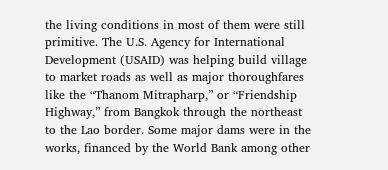the living conditions in most of them were still primitive. The U.S. Agency for International Development (USAID) was helping build village to market roads as well as major thoroughfares like the “Thanom Mitrapharp,” or “Friendship Highway,” from Bangkok through the northeast to the Lao border. Some major dams were in the works, financed by the World Bank among other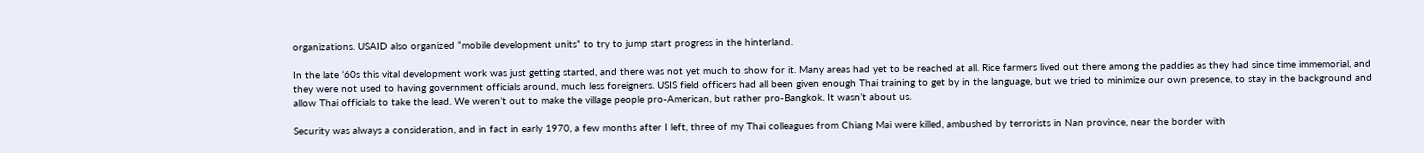organizations. USAID also organized “mobile development units” to try to jump start progress in the hinterland.

In the late ‘60s this vital development work was just getting started, and there was not yet much to show for it. Many areas had yet to be reached at all. Rice farmers lived out there among the paddies as they had since time immemorial, and they were not used to having government officials around, much less foreigners. USIS field officers had all been given enough Thai training to get by in the language, but we tried to minimize our own presence, to stay in the background and allow Thai officials to take the lead. We weren’t out to make the village people pro-American, but rather pro-Bangkok. It wasn’t about us.

Security was always a consideration, and in fact in early 1970, a few months after I left, three of my Thai colleagues from Chiang Mai were killed, ambushed by terrorists in Nan province, near the border with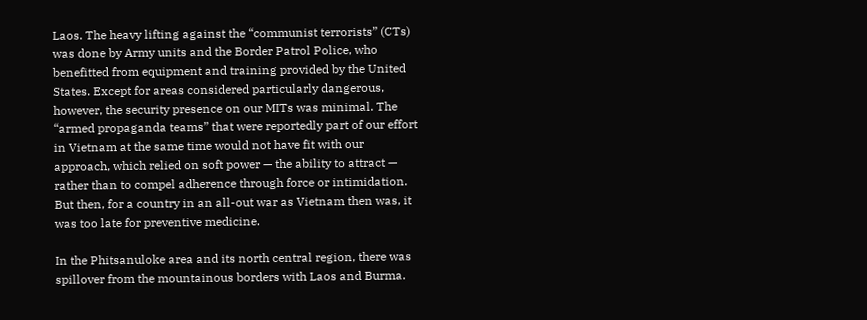Laos. The heavy lifting against the “communist terrorists” (CTs) was done by Army units and the Border Patrol Police, who benefitted from equipment and training provided by the United States. Except for areas considered particularly dangerous, however, the security presence on our MITs was minimal. The “armed propaganda teams” that were reportedly part of our effort in Vietnam at the same time would not have fit with our approach, which relied on soft power — the ability to attract — rather than to compel adherence through force or intimidation. But then, for a country in an all-out war as Vietnam then was, it was too late for preventive medicine.

In the Phitsanuloke area and its north central region, there was spillover from the mountainous borders with Laos and Burma.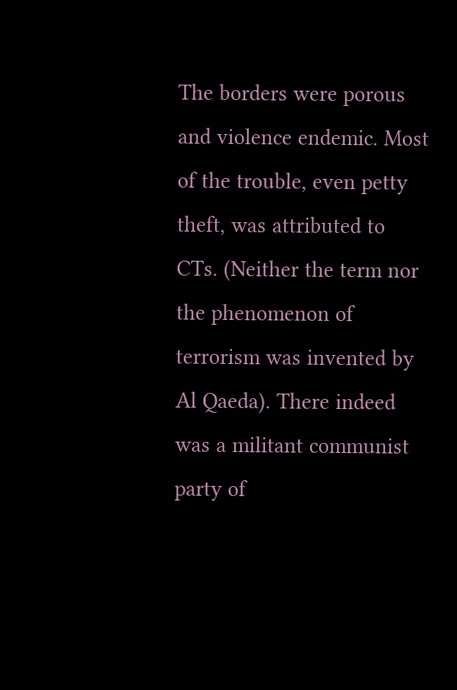The borders were porous and violence endemic. Most of the trouble, even petty theft, was attributed to CTs. (Neither the term nor the phenomenon of terrorism was invented by Al Qaeda). There indeed was a militant communist party of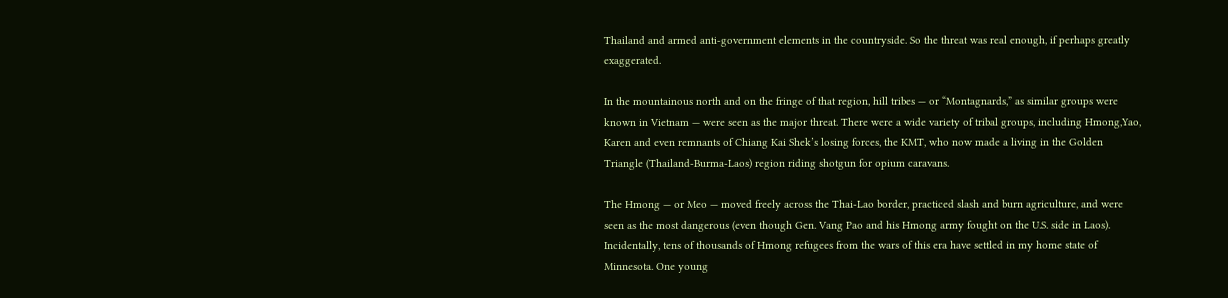Thailand and armed anti-government elements in the countryside. So the threat was real enough, if perhaps greatly exaggerated.

In the mountainous north and on the fringe of that region, hill tribes — or “Montagnards,” as similar groups were known in Vietnam — were seen as the major threat. There were a wide variety of tribal groups, including Hmong,Yao, Karen and even remnants of Chiang Kai Shek’s losing forces, the KMT, who now made a living in the Golden Triangle (Thailand-Burma-Laos) region riding shotgun for opium caravans.

The Hmong — or Meo — moved freely across the Thai-Lao border, practiced slash and burn agriculture, and were seen as the most dangerous (even though Gen. Vang Pao and his Hmong army fought on the U.S. side in Laos). Incidentally, tens of thousands of Hmong refugees from the wars of this era have settled in my home state of Minnesota. One young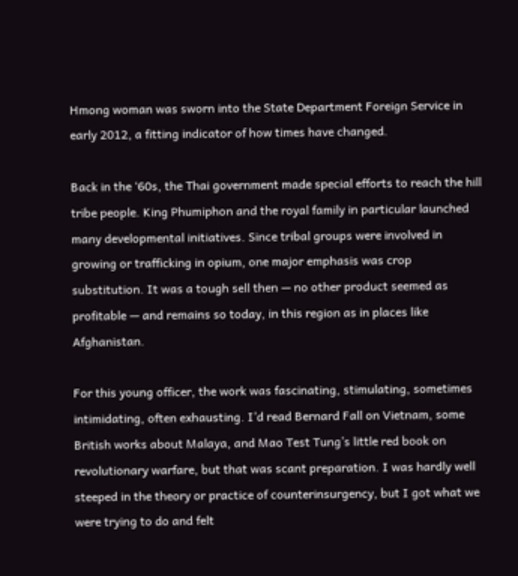Hmong woman was sworn into the State Department Foreign Service in early 2012, a fitting indicator of how times have changed.

Back in the ‘60s, the Thai government made special efforts to reach the hill tribe people. King Phumiphon and the royal family in particular launched many developmental initiatives. Since tribal groups were involved in growing or trafficking in opium, one major emphasis was crop substitution. It was a tough sell then — no other product seemed as profitable — and remains so today, in this region as in places like Afghanistan.

For this young officer, the work was fascinating, stimulating, sometimes intimidating, often exhausting. I’d read Bernard Fall on Vietnam, some British works about Malaya, and Mao Test Tung’s little red book on revolutionary warfare, but that was scant preparation. I was hardly well steeped in the theory or practice of counterinsurgency, but I got what we were trying to do and felt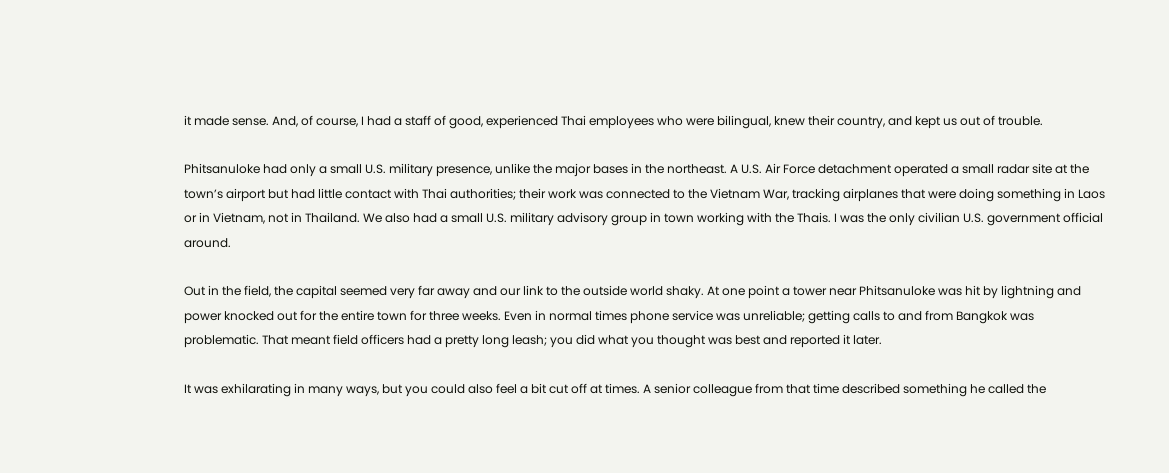it made sense. And, of course, I had a staff of good, experienced Thai employees who were bilingual, knew their country, and kept us out of trouble.

Phitsanuloke had only a small U.S. military presence, unlike the major bases in the northeast. A U.S. Air Force detachment operated a small radar site at the town’s airport but had little contact with Thai authorities; their work was connected to the Vietnam War, tracking airplanes that were doing something in Laos or in Vietnam, not in Thailand. We also had a small U.S. military advisory group in town working with the Thais. I was the only civilian U.S. government official around.

Out in the field, the capital seemed very far away and our link to the outside world shaky. At one point a tower near Phitsanuloke was hit by lightning and power knocked out for the entire town for three weeks. Even in normal times phone service was unreliable; getting calls to and from Bangkok was problematic. That meant field officers had a pretty long leash; you did what you thought was best and reported it later.

It was exhilarating in many ways, but you could also feel a bit cut off at times. A senior colleague from that time described something he called the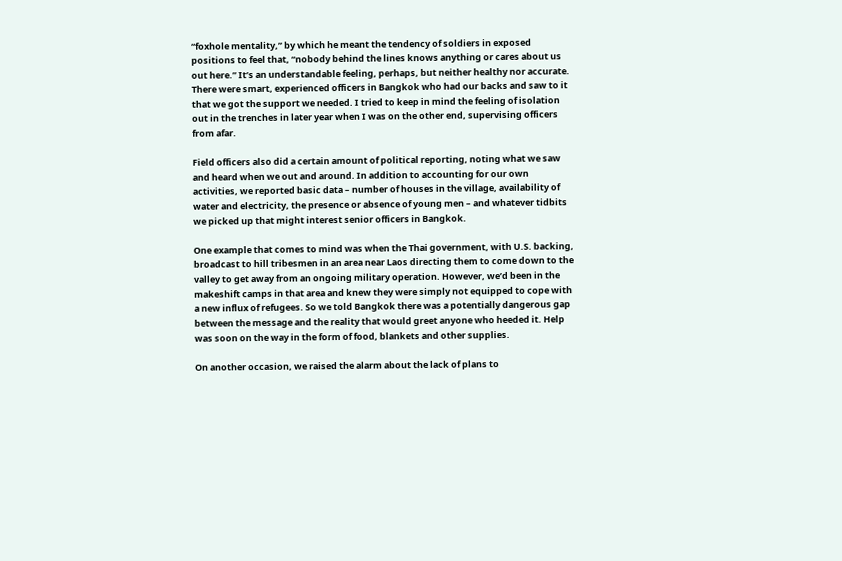“foxhole mentality,” by which he meant the tendency of soldiers in exposed positions to feel that, “nobody behind the lines knows anything or cares about us out here.” It’s an understandable feeling, perhaps, but neither healthy nor accurate. There were smart, experienced officers in Bangkok who had our backs and saw to it that we got the support we needed. I tried to keep in mind the feeling of isolation out in the trenches in later year when I was on the other end, supervising officers from afar.

Field officers also did a certain amount of political reporting, noting what we saw and heard when we out and around. In addition to accounting for our own activities, we reported basic data – number of houses in the village, availability of water and electricity, the presence or absence of young men – and whatever tidbits we picked up that might interest senior officers in Bangkok.

One example that comes to mind was when the Thai government, with U.S. backing, broadcast to hill tribesmen in an area near Laos directing them to come down to the valley to get away from an ongoing military operation. However, we’d been in the makeshift camps in that area and knew they were simply not equipped to cope with a new influx of refugees. So we told Bangkok there was a potentially dangerous gap between the message and the reality that would greet anyone who heeded it. Help was soon on the way in the form of food, blankets and other supplies.

On another occasion, we raised the alarm about the lack of plans to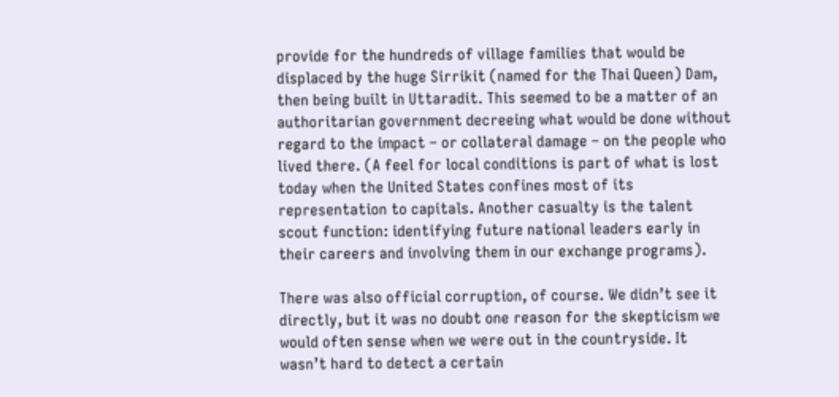provide for the hundreds of village families that would be displaced by the huge Sirrikit (named for the Thai Queen) Dam, then being built in Uttaradit. This seemed to be a matter of an authoritarian government decreeing what would be done without regard to the impact – or collateral damage – on the people who lived there. (A feel for local conditions is part of what is lost today when the United States confines most of its representation to capitals. Another casualty is the talent scout function: identifying future national leaders early in their careers and involving them in our exchange programs).

There was also official corruption, of course. We didn’t see it directly, but it was no doubt one reason for the skepticism we would often sense when we were out in the countryside. It wasn’t hard to detect a certain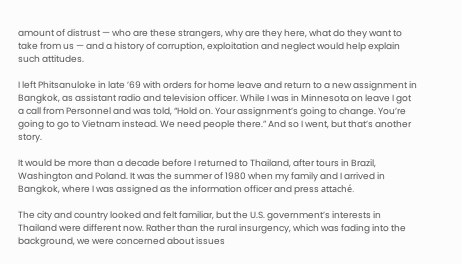amount of distrust — who are these strangers, why are they here, what do they want to take from us — and a history of corruption, exploitation and neglect would help explain such attitudes.

I left Phitsanuloke in late ’69 with orders for home leave and return to a new assignment in Bangkok, as assistant radio and television officer. While I was in Minnesota on leave I got a call from Personnel and was told, “Hold on. Your assignment’s going to change. You’re going to go to Vietnam instead. We need people there.” And so I went, but that’s another story.

It would be more than a decade before I returned to Thailand, after tours in Brazil, Washington and Poland. It was the summer of 1980 when my family and I arrived in Bangkok, where I was assigned as the information officer and press attaché.

The city and country looked and felt familiar, but the U.S. government’s interests in Thailand were different now. Rather than the rural insurgency, which was fading into the background, we were concerned about issues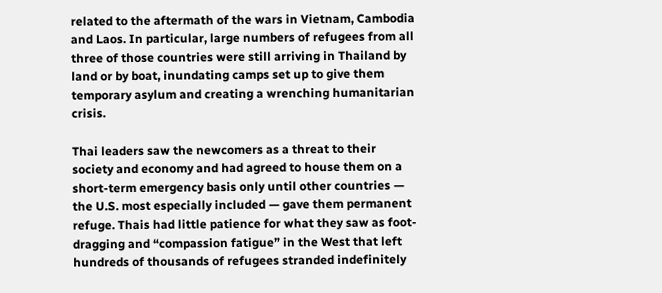related to the aftermath of the wars in Vietnam, Cambodia and Laos. In particular, large numbers of refugees from all three of those countries were still arriving in Thailand by land or by boat, inundating camps set up to give them temporary asylum and creating a wrenching humanitarian crisis.

Thai leaders saw the newcomers as a threat to their society and economy and had agreed to house them on a short-term emergency basis only until other countries — the U.S. most especially included — gave them permanent refuge. Thais had little patience for what they saw as foot-dragging and “compassion fatigue” in the West that left hundreds of thousands of refugees stranded indefinitely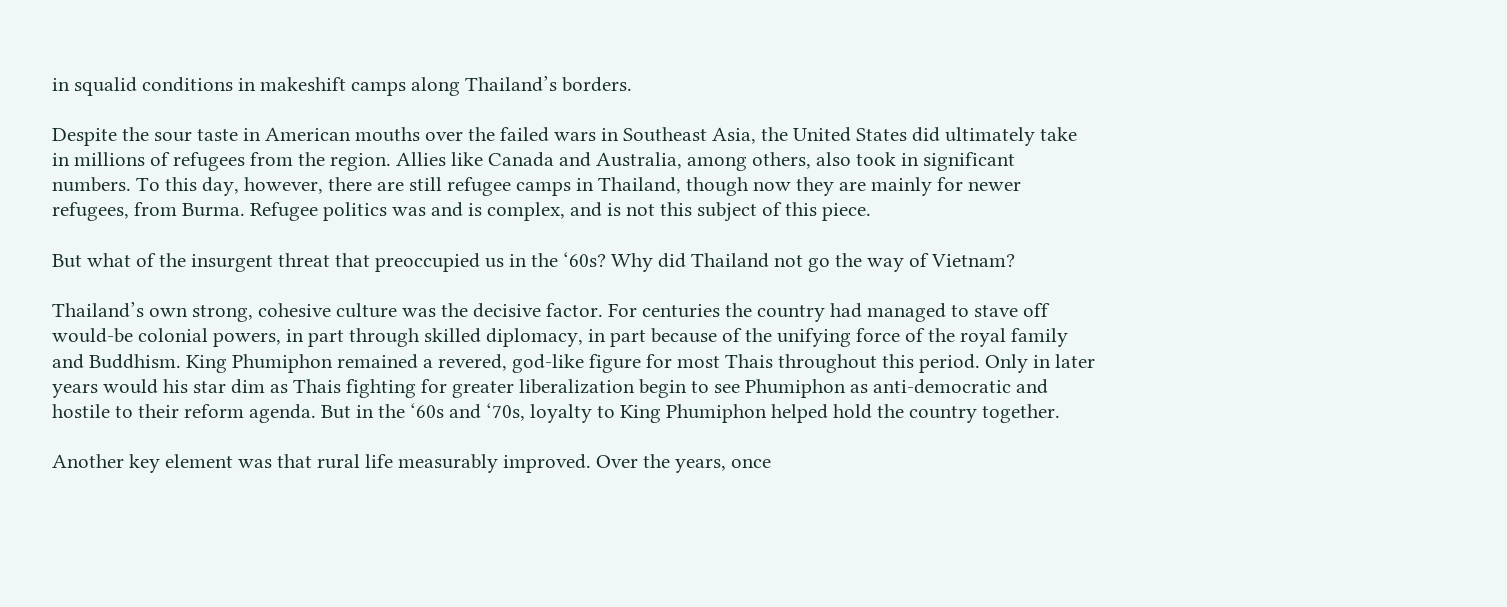in squalid conditions in makeshift camps along Thailand’s borders.

Despite the sour taste in American mouths over the failed wars in Southeast Asia, the United States did ultimately take in millions of refugees from the region. Allies like Canada and Australia, among others, also took in significant numbers. To this day, however, there are still refugee camps in Thailand, though now they are mainly for newer refugees, from Burma. Refugee politics was and is complex, and is not this subject of this piece.

But what of the insurgent threat that preoccupied us in the ‘60s? Why did Thailand not go the way of Vietnam?

Thailand’s own strong, cohesive culture was the decisive factor. For centuries the country had managed to stave off would-be colonial powers, in part through skilled diplomacy, in part because of the unifying force of the royal family and Buddhism. King Phumiphon remained a revered, god-like figure for most Thais throughout this period. Only in later years would his star dim as Thais fighting for greater liberalization begin to see Phumiphon as anti-democratic and hostile to their reform agenda. But in the ‘60s and ‘70s, loyalty to King Phumiphon helped hold the country together.

Another key element was that rural life measurably improved. Over the years, once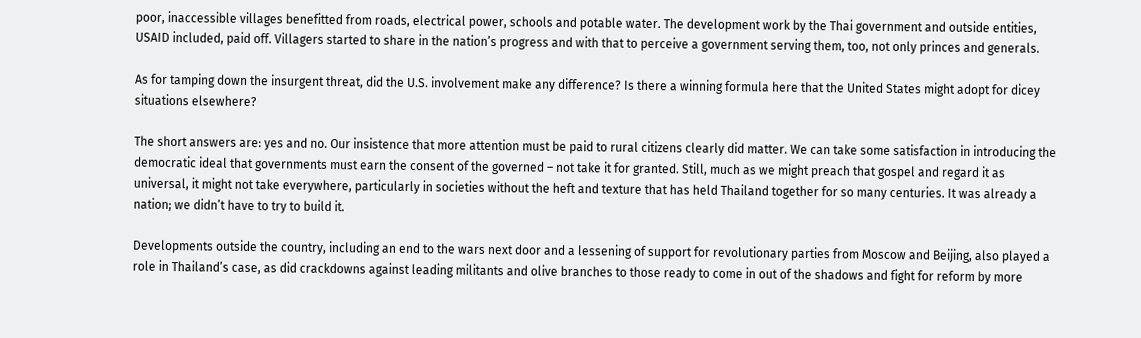poor, inaccessible villages benefitted from roads, electrical power, schools and potable water. The development work by the Thai government and outside entities, USAID included, paid off. Villagers started to share in the nation’s progress and with that to perceive a government serving them, too, not only princes and generals.

As for tamping down the insurgent threat, did the U.S. involvement make any difference? Is there a winning formula here that the United States might adopt for dicey situations elsewhere?

The short answers are: yes and no. Our insistence that more attention must be paid to rural citizens clearly did matter. We can take some satisfaction in introducing the democratic ideal that governments must earn the consent of the governed – not take it for granted. Still, much as we might preach that gospel and regard it as universal, it might not take everywhere, particularly in societies without the heft and texture that has held Thailand together for so many centuries. It was already a nation; we didn’t have to try to build it.

Developments outside the country, including an end to the wars next door and a lessening of support for revolutionary parties from Moscow and Beijing, also played a role in Thailand’s case, as did crackdowns against leading militants and olive branches to those ready to come in out of the shadows and fight for reform by more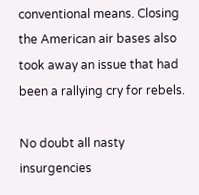conventional means. Closing the American air bases also took away an issue that had been a rallying cry for rebels.

No doubt all nasty insurgencies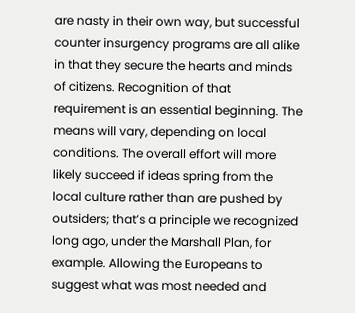are nasty in their own way, but successful counter insurgency programs are all alike in that they secure the hearts and minds of citizens. Recognition of that requirement is an essential beginning. The means will vary, depending on local conditions. The overall effort will more likely succeed if ideas spring from the local culture rather than are pushed by outsiders; that’s a principle we recognized long ago, under the Marshall Plan, for example. Allowing the Europeans to suggest what was most needed and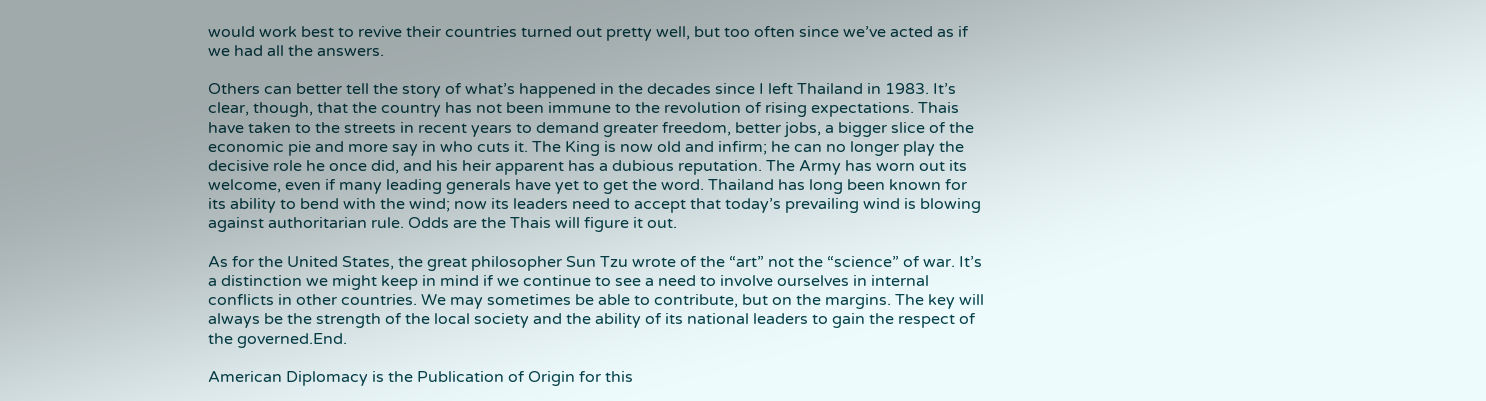would work best to revive their countries turned out pretty well, but too often since we’ve acted as if we had all the answers.

Others can better tell the story of what’s happened in the decades since I left Thailand in 1983. It’s clear, though, that the country has not been immune to the revolution of rising expectations. Thais have taken to the streets in recent years to demand greater freedom, better jobs, a bigger slice of the economic pie and more say in who cuts it. The King is now old and infirm; he can no longer play the decisive role he once did, and his heir apparent has a dubious reputation. The Army has worn out its welcome, even if many leading generals have yet to get the word. Thailand has long been known for its ability to bend with the wind; now its leaders need to accept that today’s prevailing wind is blowing against authoritarian rule. Odds are the Thais will figure it out.

As for the United States, the great philosopher Sun Tzu wrote of the “art” not the “science” of war. It’s a distinction we might keep in mind if we continue to see a need to involve ourselves in internal conflicts in other countries. We may sometimes be able to contribute, but on the margins. The key will always be the strength of the local society and the ability of its national leaders to gain the respect of the governed.End.

American Diplomacy is the Publication of Origin for this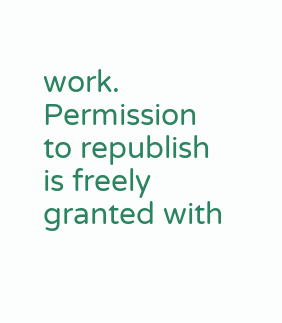work. Permission to republish is freely granted with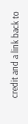credit and a link back to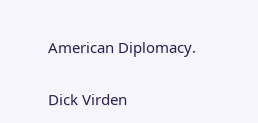American Diplomacy.

Dick Virden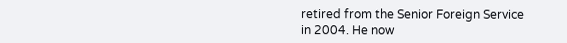retired from the Senior Foreign Service in 2004. He now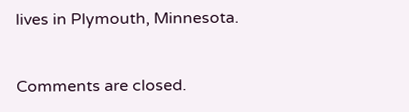lives in Plymouth, Minnesota.


Comments are closed.